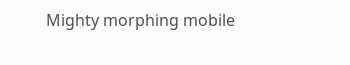Mighty morphing mobile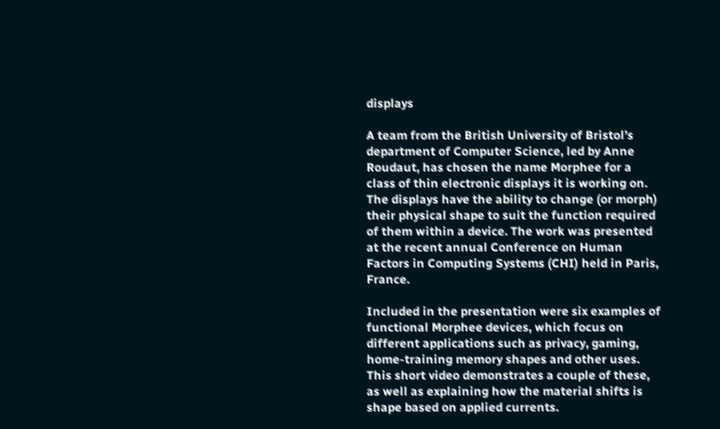displays

A team from the British University of Bristol’s department of Computer Science, led by Anne Roudaut, has chosen the name Morphee for a class of thin electronic displays it is working on. The displays have the ability to change (or morph) their physical shape to suit the function required of them within a device. The work was presented at the recent annual Conference on Human Factors in Computing Systems (CHI) held in Paris, France.

Included in the presentation were six examples of functional Morphee devices, which focus on different applications such as privacy, gaming, home-training memory shapes and other uses. This short video demonstrates a couple of these, as well as explaining how the material shifts is shape based on applied currents.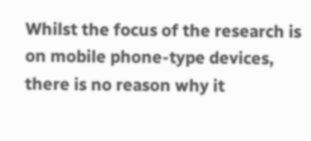Whilst the focus of the research is on mobile phone-type devices, there is no reason why it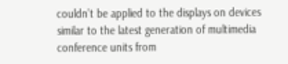couldn’t be applied to the displays on devices similar to the latest generation of multimedia conference units from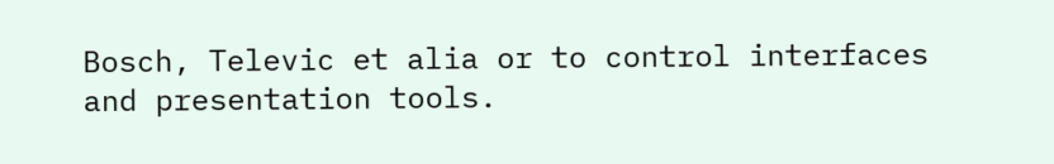Bosch, Televic et alia or to control interfaces and presentation tools.